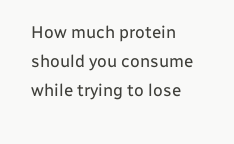How much protein should you consume while trying to lose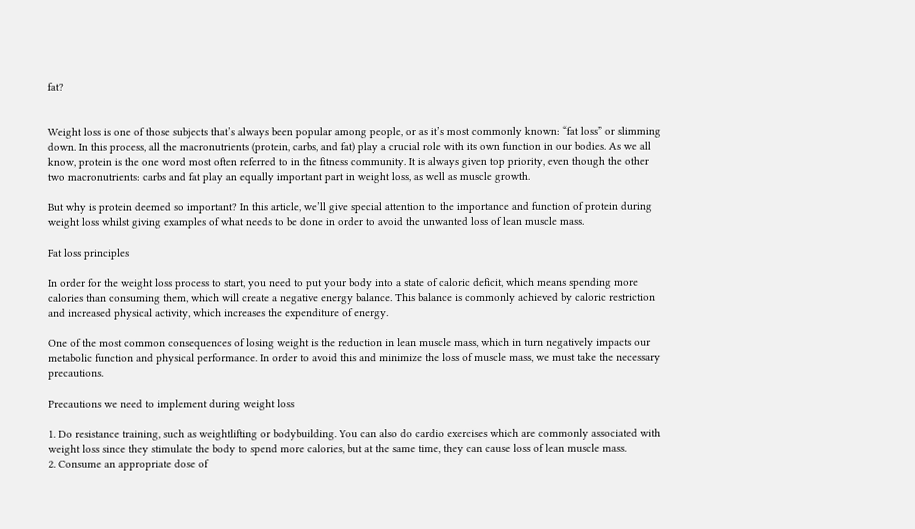fat?


Weight loss is one of those subjects that’s always been popular among people, or as it’s most commonly known: “fat loss” or slimming down. In this process, all the macronutrients (protein, carbs, and fat) play a crucial role with its own function in our bodies. As we all know, protein is the one word most often referred to in the fitness community. It is always given top priority, even though the other two macronutrients: carbs and fat play an equally important part in weight loss, as well as muscle growth.

But why is protein deemed so important? In this article, we’ll give special attention to the importance and function of protein during weight loss whilst giving examples of what needs to be done in order to avoid the unwanted loss of lean muscle mass.

Fat loss principles

In order for the weight loss process to start, you need to put your body into a state of caloric deficit, which means spending more calories than consuming them, which will create a negative energy balance. This balance is commonly achieved by caloric restriction and increased physical activity, which increases the expenditure of energy.

One of the most common consequences of losing weight is the reduction in lean muscle mass, which in turn negatively impacts our metabolic function and physical performance. In order to avoid this and minimize the loss of muscle mass, we must take the necessary precautions.

Precautions we need to implement during weight loss

1. Do resistance training, such as weightlifting or bodybuilding. You can also do cardio exercises which are commonly associated with weight loss since they stimulate the body to spend more calories, but at the same time, they can cause loss of lean muscle mass.
2. Consume an appropriate dose of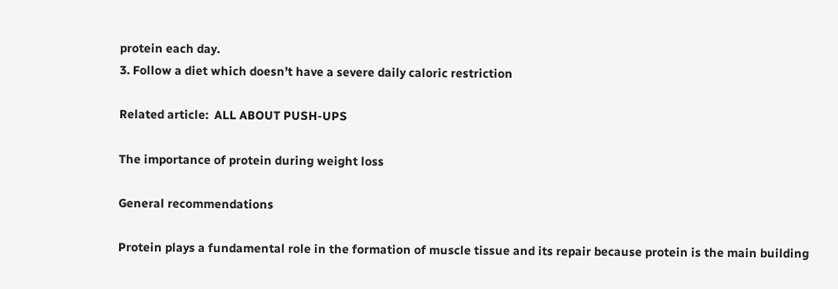protein each day.
3. Follow a diet which doesn’t have a severe daily caloric restriction

Related article:  ALL ABOUT PUSH-UPS

The importance of protein during weight loss

General recommendations

Protein plays a fundamental role in the formation of muscle tissue and its repair because protein is the main building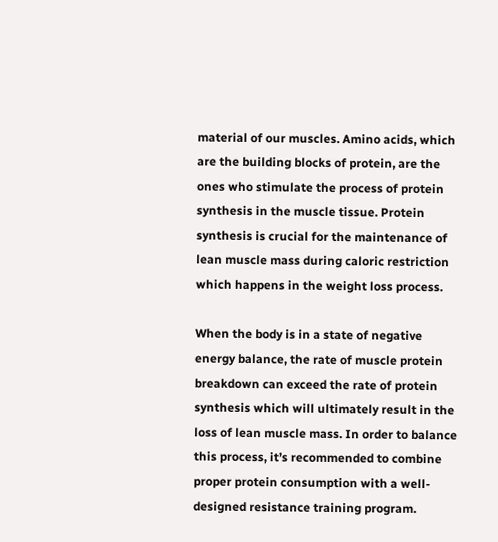material of our muscles. Amino acids, which are the building blocks of protein, are the ones who stimulate the process of protein synthesis in the muscle tissue. Protein synthesis is crucial for the maintenance of lean muscle mass during caloric restriction which happens in the weight loss process.

When the body is in a state of negative energy balance, the rate of muscle protein breakdown can exceed the rate of protein synthesis which will ultimately result in the loss of lean muscle mass. In order to balance this process, it’s recommended to combine proper protein consumption with a well-designed resistance training program.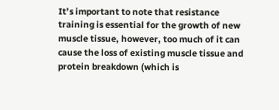It’s important to note that resistance training is essential for the growth of new muscle tissue, however, too much of it can cause the loss of existing muscle tissue and protein breakdown (which is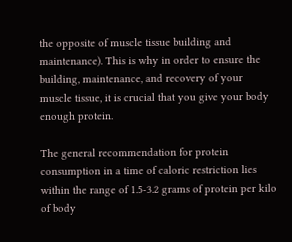the opposite of muscle tissue building and maintenance). This is why in order to ensure the building, maintenance, and recovery of your muscle tissue, it is crucial that you give your body enough protein.

The general recommendation for protein consumption in a time of caloric restriction lies within the range of 1.5-3.2 grams of protein per kilo of body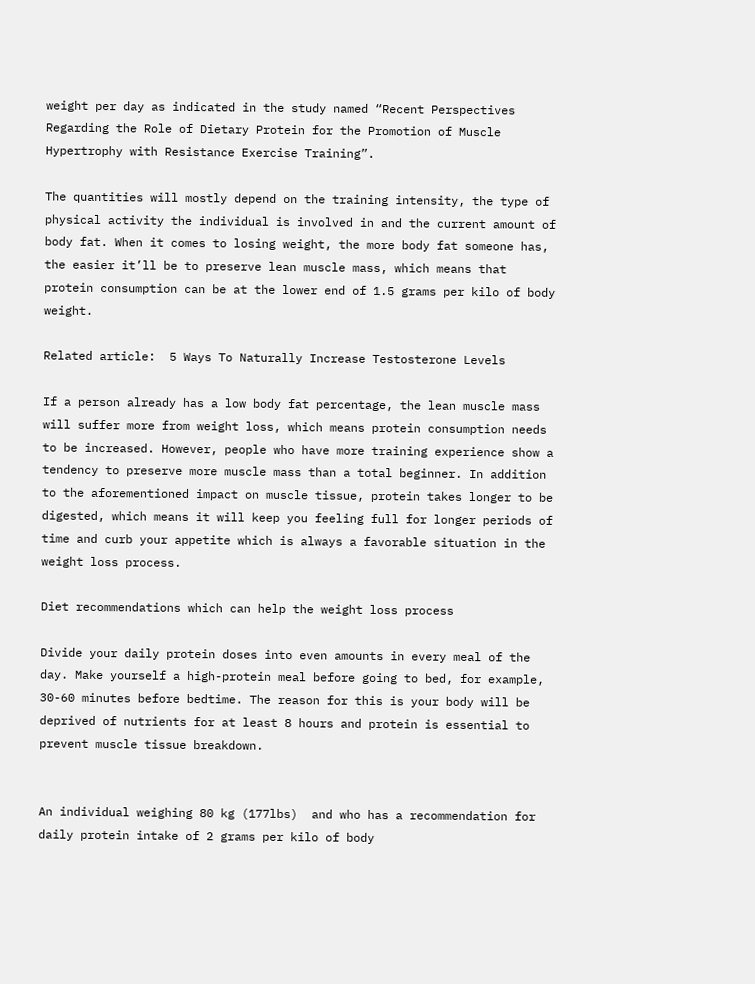weight per day as indicated in the study named “Recent Perspectives Regarding the Role of Dietary Protein for the Promotion of Muscle Hypertrophy with Resistance Exercise Training”.

The quantities will mostly depend on the training intensity, the type of physical activity the individual is involved in and the current amount of body fat. When it comes to losing weight, the more body fat someone has, the easier it’ll be to preserve lean muscle mass, which means that protein consumption can be at the lower end of 1.5 grams per kilo of body weight.

Related article:  5 Ways To Naturally Increase Testosterone Levels

If a person already has a low body fat percentage, the lean muscle mass will suffer more from weight loss, which means protein consumption needs to be increased. However, people who have more training experience show a tendency to preserve more muscle mass than a total beginner. In addition to the aforementioned impact on muscle tissue, protein takes longer to be digested, which means it will keep you feeling full for longer periods of time and curb your appetite which is always a favorable situation in the weight loss process.

Diet recommendations which can help the weight loss process

Divide your daily protein doses into even amounts in every meal of the day. Make yourself a high-protein meal before going to bed, for example, 30-60 minutes before bedtime. The reason for this is your body will be deprived of nutrients for at least 8 hours and protein is essential to prevent muscle tissue breakdown.


An individual weighing 80 kg (177lbs)  and who has a recommendation for daily protein intake of 2 grams per kilo of body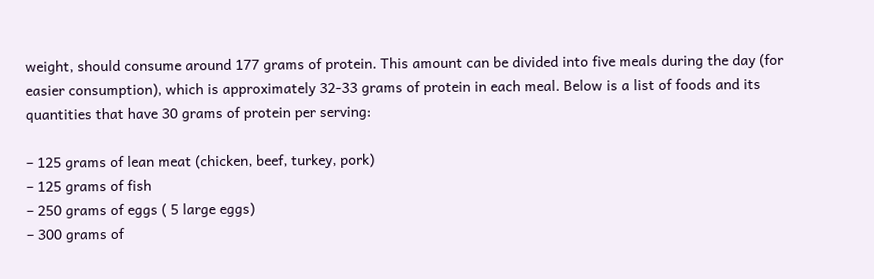weight, should consume around 177 grams of protein. This amount can be divided into five meals during the day (for easier consumption), which is approximately 32-33 grams of protein in each meal. Below is a list of foods and its quantities that have 30 grams of protein per serving:

– 125 grams of lean meat (chicken, beef, turkey, pork)
– 125 grams of fish
– 250 grams of eggs ( 5 large eggs)
– 300 grams of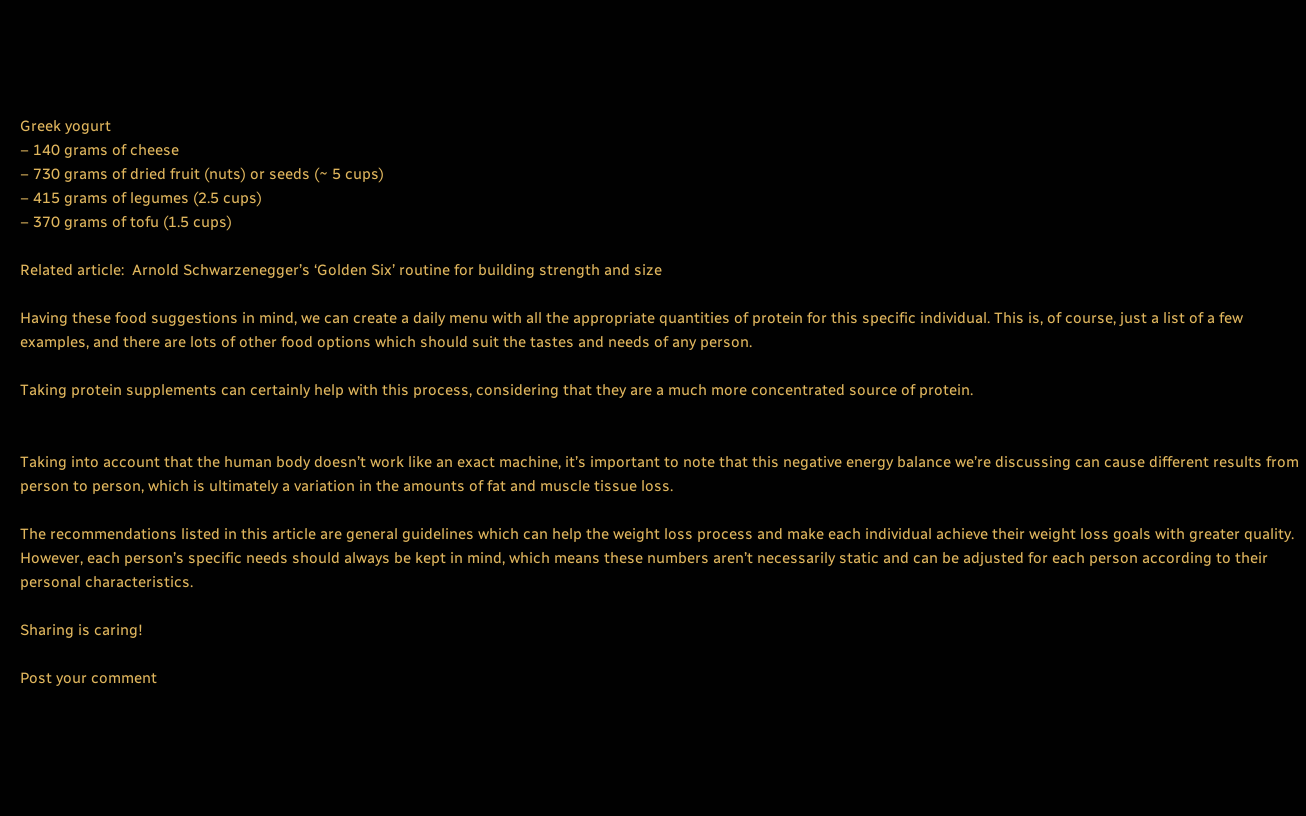Greek yogurt
– 140 grams of cheese
– 730 grams of dried fruit (nuts) or seeds (~ 5 cups)
– 415 grams of legumes (2.5 cups)
– 370 grams of tofu (1.5 cups)

Related article:  Arnold Schwarzenegger’s ‘Golden Six’ routine for building strength and size

Having these food suggestions in mind, we can create a daily menu with all the appropriate quantities of protein for this specific individual. This is, of course, just a list of a few examples, and there are lots of other food options which should suit the tastes and needs of any person.

Taking protein supplements can certainly help with this process, considering that they are a much more concentrated source of protein.


Taking into account that the human body doesn’t work like an exact machine, it’s important to note that this negative energy balance we’re discussing can cause different results from person to person, which is ultimately a variation in the amounts of fat and muscle tissue loss.

The recommendations listed in this article are general guidelines which can help the weight loss process and make each individual achieve their weight loss goals with greater quality. However, each person’s specific needs should always be kept in mind, which means these numbers aren’t necessarily static and can be adjusted for each person according to their personal characteristics.

Sharing is caring!

Post your comment